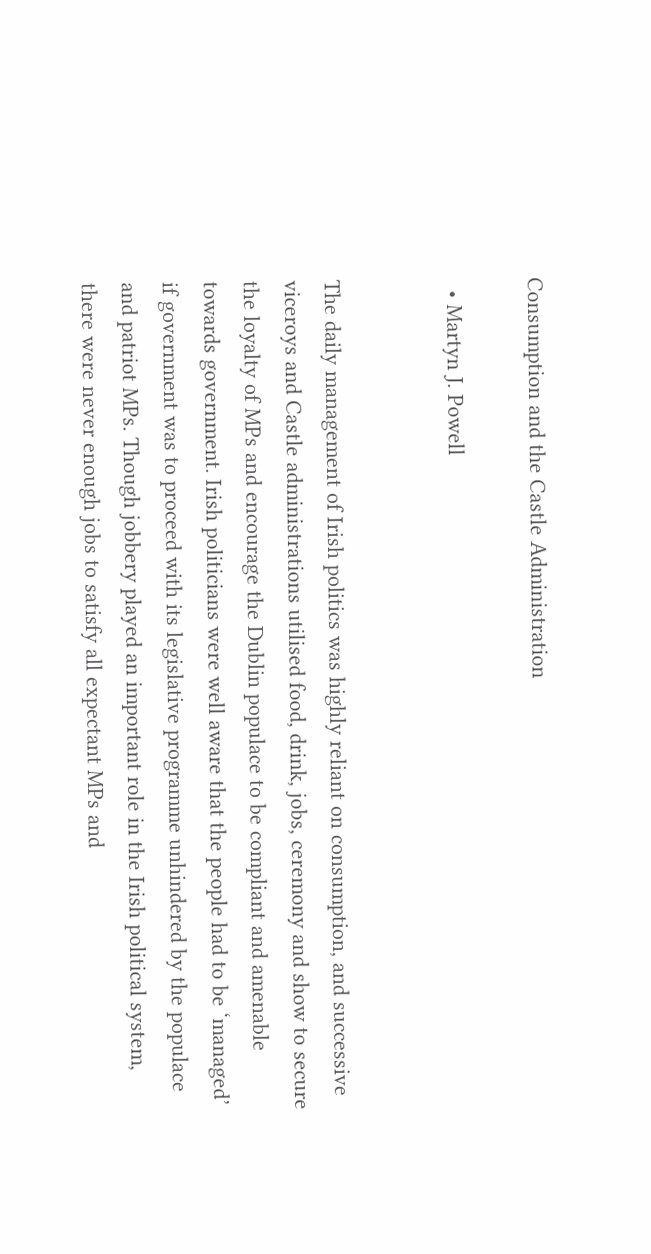Consumption and the Castle Administration

  • Martyn J. Powell


The daily management of Irish politics was highly reliant on consumption, and successive viceroys and Castle administrations utilised food, drink, jobs, ceremony and show to secure the loyalty of MPs and encourage the Dublin populace to be compliant and amenable towards government. Irish politicians were well aware that the people had to be ‘managed’ if government was to proceed with its legislative programme unhindered by the populace and patriot MPs. Though jobbery played an important role in the Irish political system, there were never enough jobs to satisfy all expectant MPs and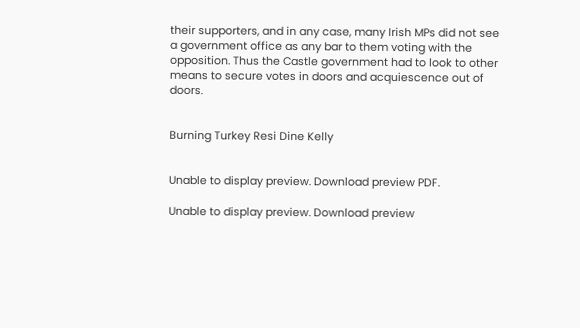their supporters, and in any case, many Irish MPs did not see a government office as any bar to them voting with the opposition. Thus the Castle government had to look to other means to secure votes in doors and acquiescence out of doors.


Burning Turkey Resi Dine Kelly


Unable to display preview. Download preview PDF.

Unable to display preview. Download preview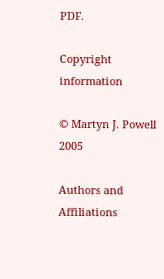PDF.

Copyright information

© Martyn J. Powell 2005

Authors and Affiliations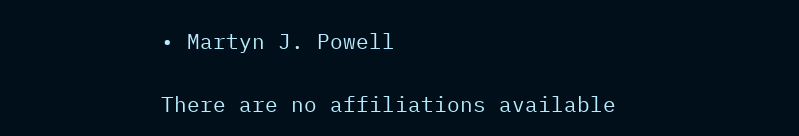• Martyn J. Powell

There are no affiliations available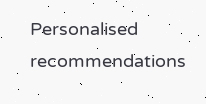Personalised recommendations